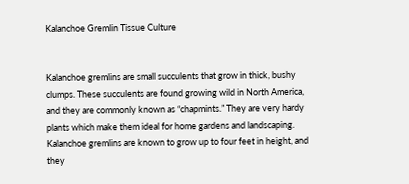Kalanchoe Gremlin Tissue Culture


Kalanchoe gremlins are small succulents that grow in thick, bushy clumps. These succulents are found growing wild in North America, and they are commonly known as “chapmints.” They are very hardy plants which make them ideal for home gardens and landscaping. Kalanchoe gremlins are known to grow up to four feet in height, and they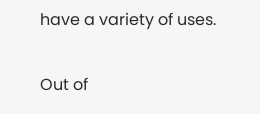have a variety of uses.

Out of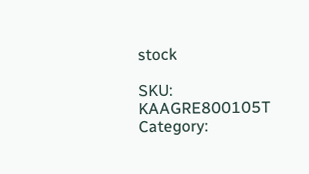stock

SKU: KAAGRE800105T Category: